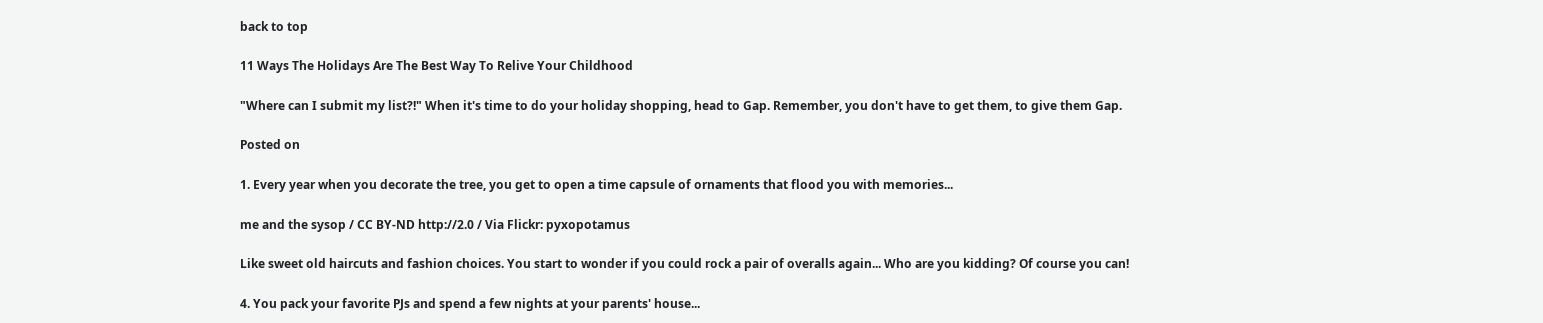back to top

11 Ways The Holidays Are The Best Way To Relive Your Childhood

"Where can I submit my list?!" When it's time to do your holiday shopping, head to Gap. Remember, you don't have to get them, to give them Gap.

Posted on

1. Every year when you decorate the tree, you get to open a time capsule of ornaments that flood you with memories...

me and the sysop / CC BY-ND http://2.0 / Via Flickr: pyxopotamus

Like sweet old haircuts and fashion choices. You start to wonder if you could rock a pair of overalls again... Who are you kidding? Of course you can!

4. You pack your favorite PJs and spend a few nights at your parents' house...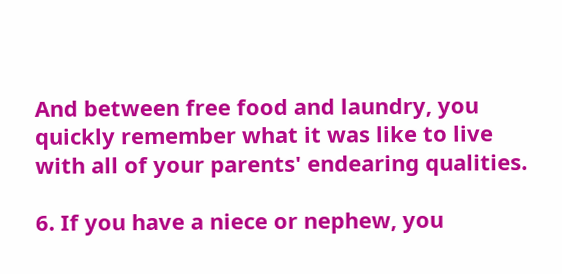And between free food and laundry, you quickly remember what it was like to live with all of your parents' endearing qualities.

6. If you have a niece or nephew, you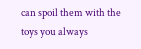can spoil them with the toys you always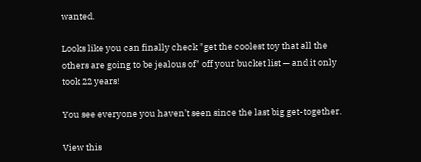wanted.

Looks like you can finally check "get the coolest toy that all the others are going to be jealous of" off your bucket list — and it only took 22 years!

You see everyone you haven’t seen since the last big get-together.

View this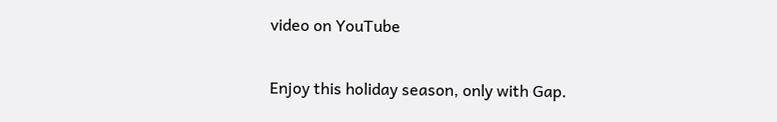video on YouTube

Enjoy this holiday season, only with Gap.